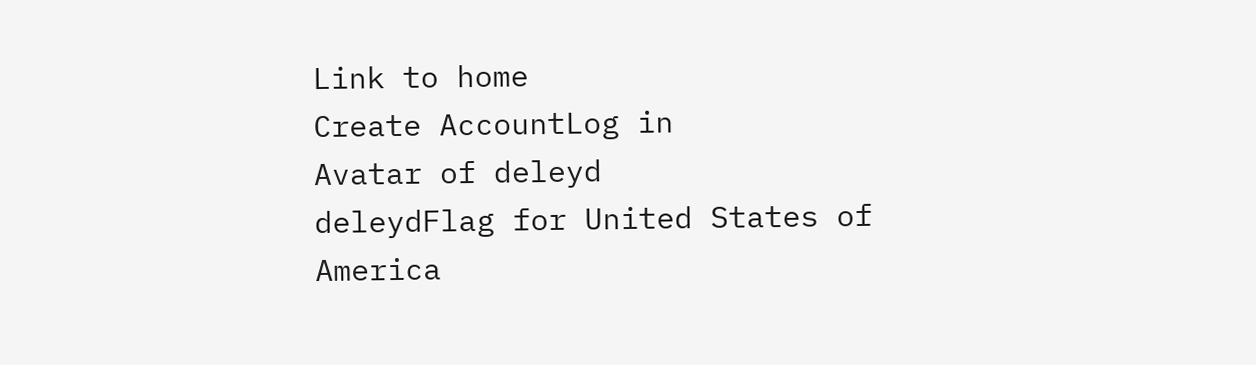Link to home
Create AccountLog in
Avatar of deleyd
deleydFlag for United States of America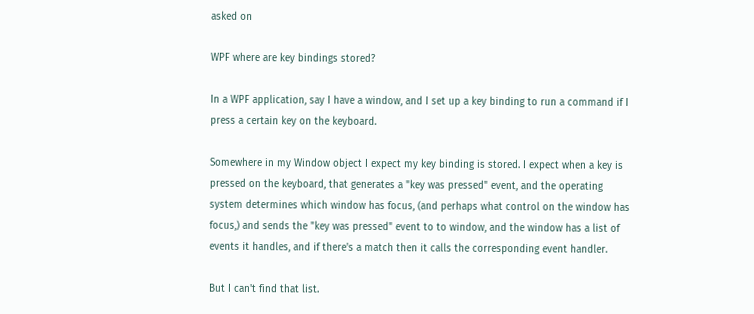asked on

WPF where are key bindings stored?

In a WPF application, say I have a window, and I set up a key binding to run a command if I press a certain key on the keyboard.

Somewhere in my Window object I expect my key binding is stored. I expect when a key is pressed on the keyboard, that generates a "key was pressed" event, and the operating system determines which window has focus, (and perhaps what control on the window has focus,) and sends the "key was pressed" event to to window, and the window has a list of events it handles, and if there's a match then it calls the corresponding event handler.

But I can't find that list.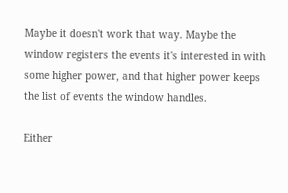Maybe it doesn't work that way. Maybe the window registers the events it's interested in with some higher power, and that higher power keeps the list of events the window handles.

Either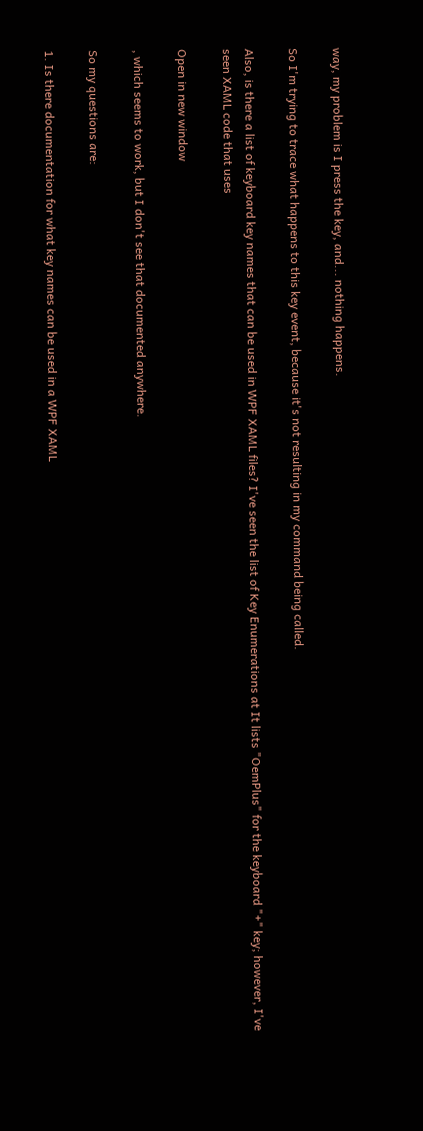way, my problem is I press the key, and... nothing happens.

So I'm trying to trace what happens to this key event, because it's not resulting in my command being called.

Also, is there a list of keyboard key names that can be used in WPF XAML files? I've seen the list of Key Enumerations at It lists "OemPlus" for the keyboard "+" key; however, I've seen XAML code that uses

Open in new window

, which seems to work, but I don't see that documented anywhere.

So my questions are:

1. Is there documentation for what key names can be used in a WPF XAML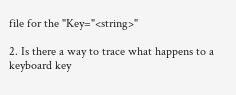file for the "Key="<string>"

2. Is there a way to trace what happens to a keyboard key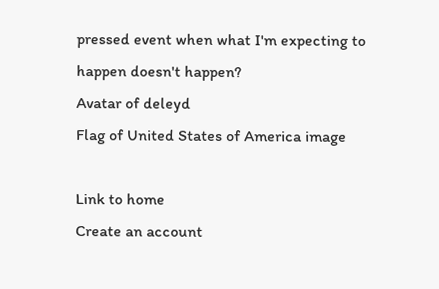pressed event when what I'm expecting to happen doesn't happen?
Avatar of deleyd
Flag of United States of America image

Link to home
Create an account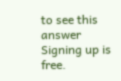to see this answer
Signing up is free.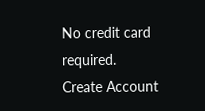No credit card required.
Create Account